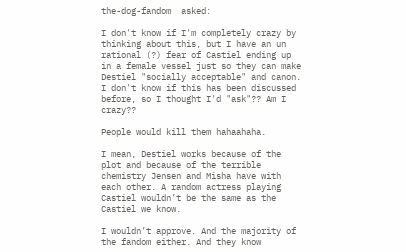the-dog-fandom  asked:

I don't know if I'm completely crazy by thinking about this, but I have an un rational (?) fear of Castiel ending up in a female vessel just so they can make Destiel "socially acceptable" and canon. I don't know if this has been discussed before, so I thought I'd "ask"?? Am I crazy??

People would kill them hahaahaha.

I mean, Destiel works because of the plot and because of the terrible chemistry Jensen and Misha have with each other. A random actress playing Castiel wouldn’t be the same as the Castiel we know.

I wouldn’t approve. And the majority of the fandom either. And they know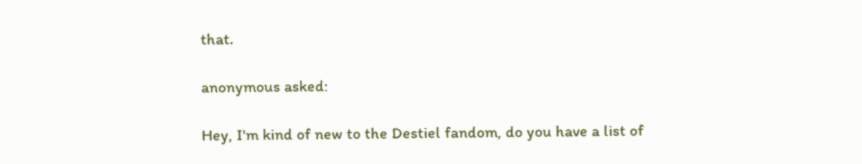that.

anonymous asked:

Hey, I'm kind of new to the Destiel fandom, do you have a list of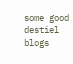some good destiel blogs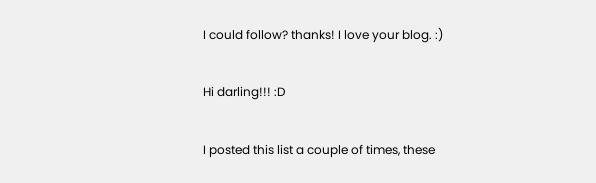I could follow? thanks! I love your blog. :)

Hi darling!!! :D

I posted this list a couple of times, these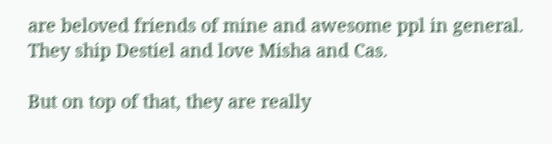are beloved friends of mine and awesome ppl in general. They ship Destiel and love Misha and Cas.

But on top of that, they are really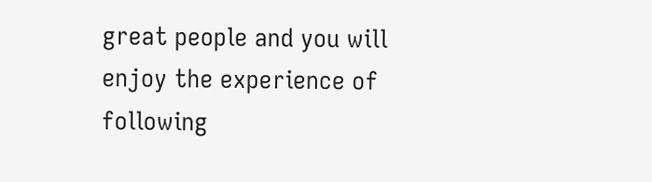great people and you will enjoy the experience of following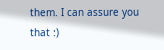them. I can assure you that :)